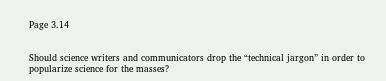Page 3.14


Should science writers and communicators drop the “technical jargon” in order to popularize science for the masses?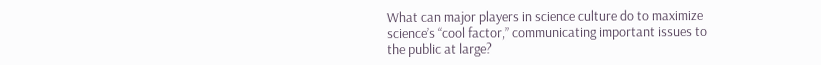What can major players in science culture do to maximize science’s “cool factor,” communicating important issues to the public at large?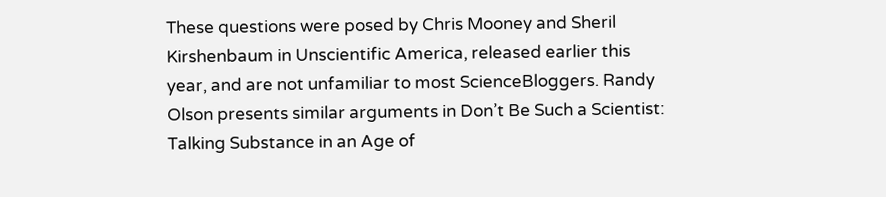These questions were posed by Chris Mooney and Sheril Kirshenbaum in Unscientific America, released earlier this year, and are not unfamiliar to most ScienceBloggers. Randy Olson presents similar arguments in Don’t Be Such a Scientist: Talking Substance in an Age of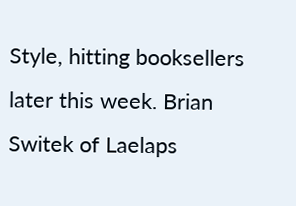Style, hitting booksellers later this week. Brian Switek of Laelaps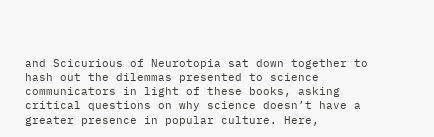and Scicurious of Neurotopia sat down together to hash out the dilemmas presented to science communicators in light of these books, asking critical questions on why science doesn’t have a greater presence in popular culture. Here,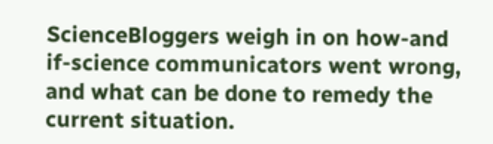ScienceBloggers weigh in on how-and if-science communicators went wrong, and what can be done to remedy the current situation.